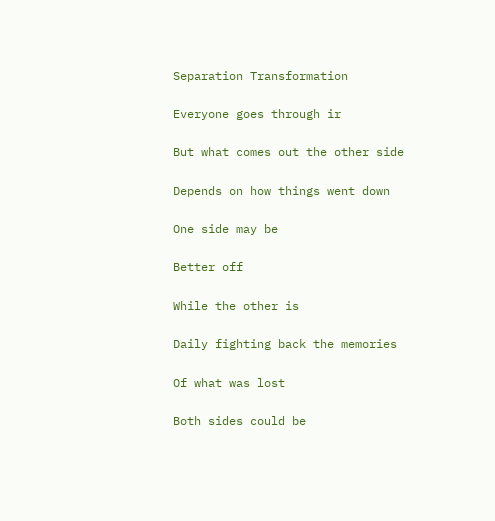Separation Transformation

Everyone goes through ir

But what comes out the other side

Depends on how things went down

One side may be

Better off

While the other is

Daily fighting back the memories

Of what was lost

Both sides could be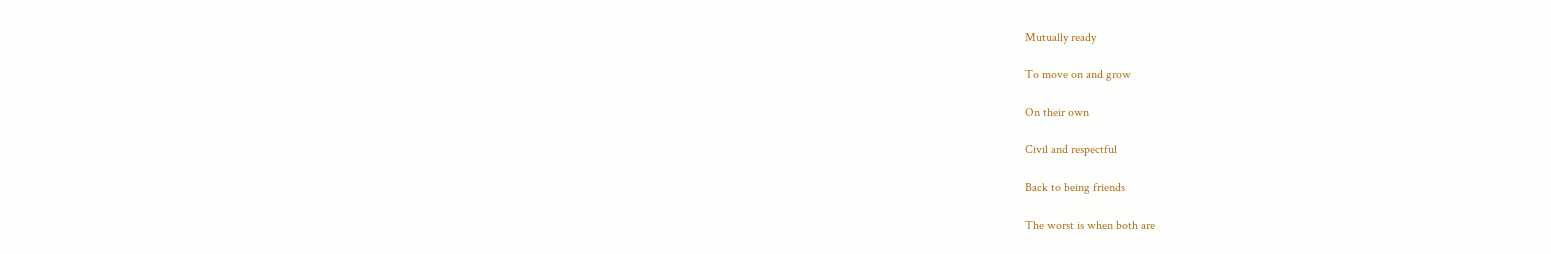Mutually ready

To move on and grow

On their own

Civil and respectful

Back to being friends

The worst is when both are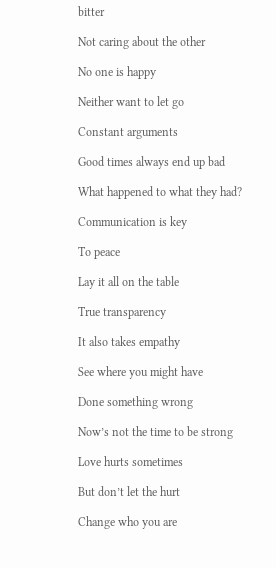bitter

Not caring about the other

No one is happy

Neither want to let go

Constant arguments

Good times always end up bad

What happened to what they had?

Communication is key

To peace

Lay it all on the table

True transparency

It also takes empathy

See where you might have

Done something wrong

Now’s not the time to be strong

Love hurts sometimes

But don’t let the hurt

Change who you are